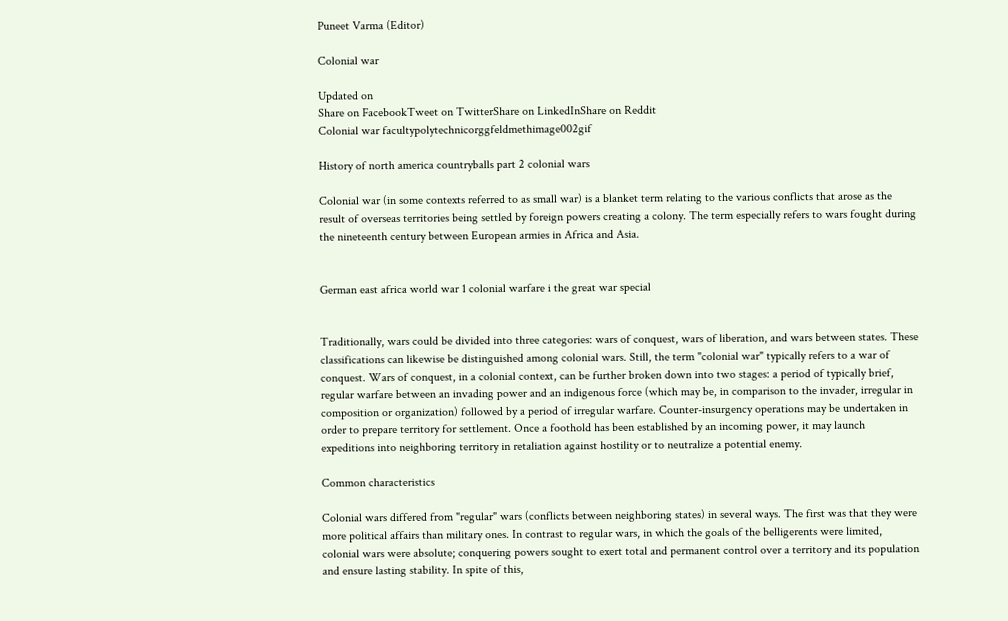Puneet Varma (Editor)

Colonial war

Updated on
Share on FacebookTweet on TwitterShare on LinkedInShare on Reddit
Colonial war facultypolytechnicorggfeldmethimage002gif

History of north america countryballs part 2 colonial wars

Colonial war (in some contexts referred to as small war) is a blanket term relating to the various conflicts that arose as the result of overseas territories being settled by foreign powers creating a colony. The term especially refers to wars fought during the nineteenth century between European armies in Africa and Asia.


German east africa world war 1 colonial warfare i the great war special


Traditionally, wars could be divided into three categories: wars of conquest, wars of liberation, and wars between states. These classifications can likewise be distinguished among colonial wars. Still, the term "colonial war" typically refers to a war of conquest. Wars of conquest, in a colonial context, can be further broken down into two stages: a period of typically brief, regular warfare between an invading power and an indigenous force (which may be, in comparison to the invader, irregular in composition or organization) followed by a period of irregular warfare. Counter-insurgency operations may be undertaken in order to prepare territory for settlement. Once a foothold has been established by an incoming power, it may launch expeditions into neighboring territory in retaliation against hostility or to neutralize a potential enemy.

Common characteristics

Colonial wars differed from "regular" wars (conflicts between neighboring states) in several ways. The first was that they were more political affairs than military ones. In contrast to regular wars, in which the goals of the belligerents were limited, colonial wars were absolute; conquering powers sought to exert total and permanent control over a territory and its population and ensure lasting stability. In spite of this,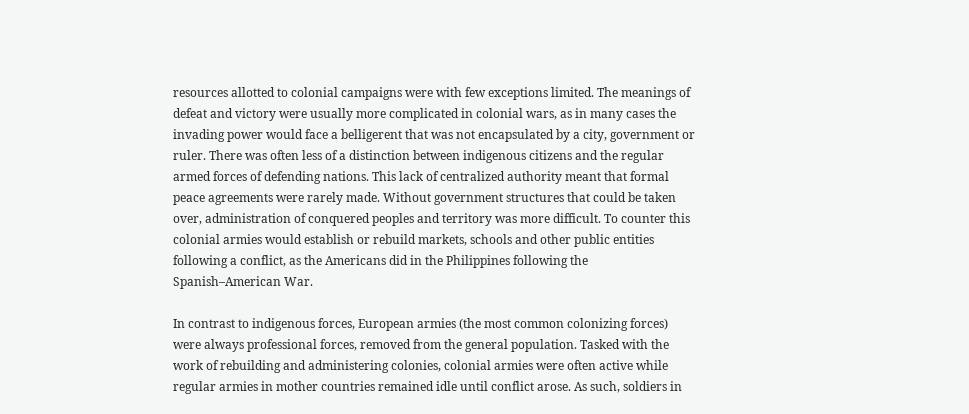resources allotted to colonial campaigns were with few exceptions limited. The meanings of defeat and victory were usually more complicated in colonial wars, as in many cases the invading power would face a belligerent that was not encapsulated by a city, government or ruler. There was often less of a distinction between indigenous citizens and the regular armed forces of defending nations. This lack of centralized authority meant that formal peace agreements were rarely made. Without government structures that could be taken over, administration of conquered peoples and territory was more difficult. To counter this colonial armies would establish or rebuild markets, schools and other public entities following a conflict, as the Americans did in the Philippines following the Spanish–American War.

In contrast to indigenous forces, European armies (the most common colonizing forces) were always professional forces, removed from the general population. Tasked with the work of rebuilding and administering colonies, colonial armies were often active while regular armies in mother countries remained idle until conflict arose. As such, soldiers in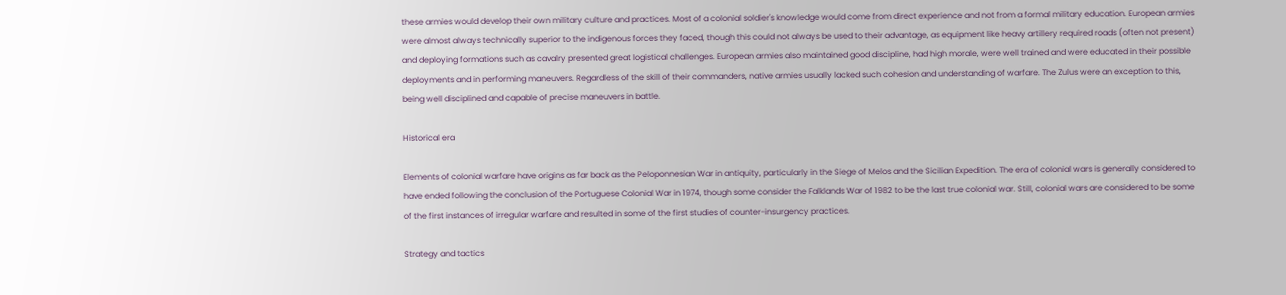these armies would develop their own military culture and practices. Most of a colonial soldier's knowledge would come from direct experience and not from a formal military education. European armies were almost always technically superior to the indigenous forces they faced, though this could not always be used to their advantage, as equipment like heavy artillery required roads (often not present) and deploying formations such as cavalry presented great logistical challenges. European armies also maintained good discipline, had high morale, were well trained and were educated in their possible deployments and in performing maneuvers. Regardless of the skill of their commanders, native armies usually lacked such cohesion and understanding of warfare. The Zulus were an exception to this, being well disciplined and capable of precise maneuvers in battle.

Historical era

Elements of colonial warfare have origins as far back as the Peloponnesian War in antiquity, particularly in the Siege of Melos and the Sicilian Expedition. The era of colonial wars is generally considered to have ended following the conclusion of the Portuguese Colonial War in 1974, though some consider the Falklands War of 1982 to be the last true colonial war. Still, colonial wars are considered to be some of the first instances of irregular warfare and resulted in some of the first studies of counter-insurgency practices.

Strategy and tactics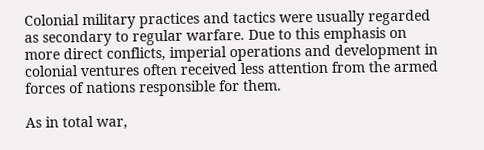Colonial military practices and tactics were usually regarded as secondary to regular warfare. Due to this emphasis on more direct conflicts, imperial operations and development in colonial ventures often received less attention from the armed forces of nations responsible for them.

As in total war,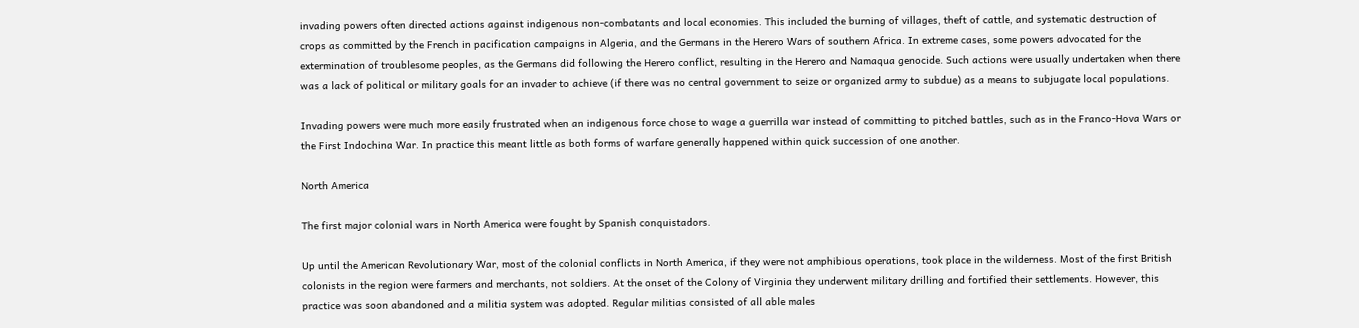invading powers often directed actions against indigenous non-combatants and local economies. This included the burning of villages, theft of cattle, and systematic destruction of crops as committed by the French in pacification campaigns in Algeria, and the Germans in the Herero Wars of southern Africa. In extreme cases, some powers advocated for the extermination of troublesome peoples, as the Germans did following the Herero conflict, resulting in the Herero and Namaqua genocide. Such actions were usually undertaken when there was a lack of political or military goals for an invader to achieve (if there was no central government to seize or organized army to subdue) as a means to subjugate local populations.

Invading powers were much more easily frustrated when an indigenous force chose to wage a guerrilla war instead of committing to pitched battles, such as in the Franco-Hova Wars or the First Indochina War. In practice this meant little as both forms of warfare generally happened within quick succession of one another.

North America

The first major colonial wars in North America were fought by Spanish conquistadors.

Up until the American Revolutionary War, most of the colonial conflicts in North America, if they were not amphibious operations, took place in the wilderness. Most of the first British colonists in the region were farmers and merchants, not soldiers. At the onset of the Colony of Virginia they underwent military drilling and fortified their settlements. However, this practice was soon abandoned and a militia system was adopted. Regular militias consisted of all able males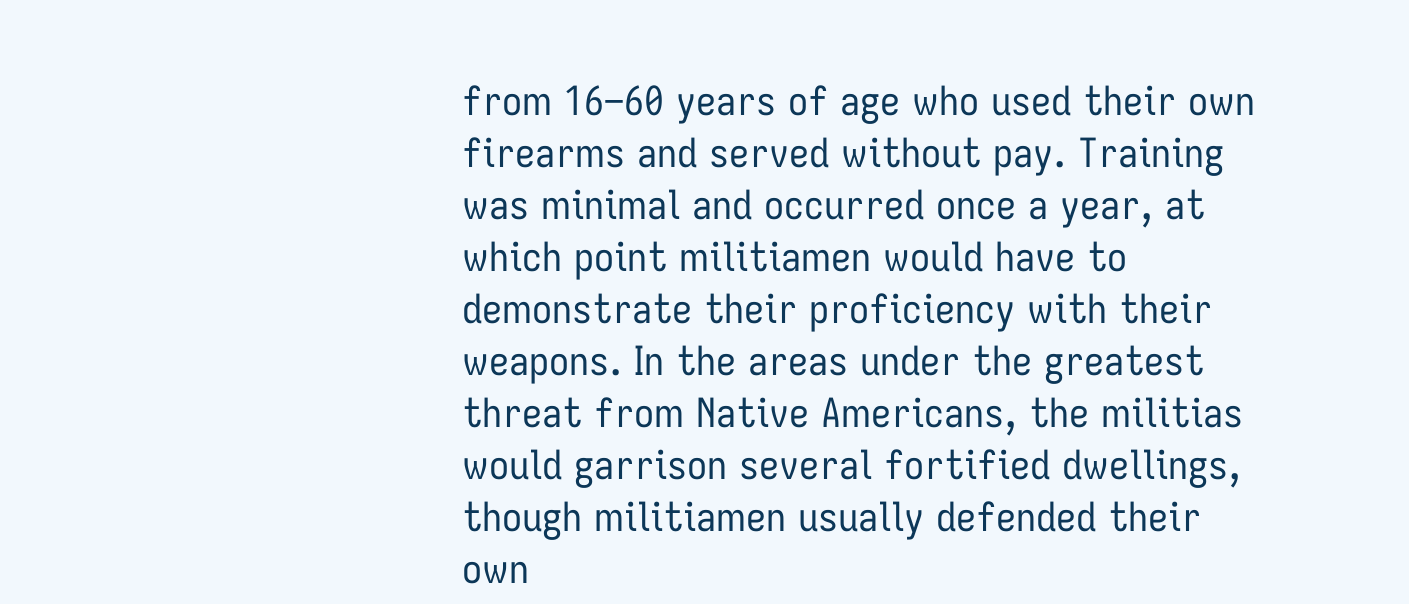from 16–60 years of age who used their own firearms and served without pay. Training was minimal and occurred once a year, at which point militiamen would have to demonstrate their proficiency with their weapons. In the areas under the greatest threat from Native Americans, the militias would garrison several fortified dwellings, though militiamen usually defended their own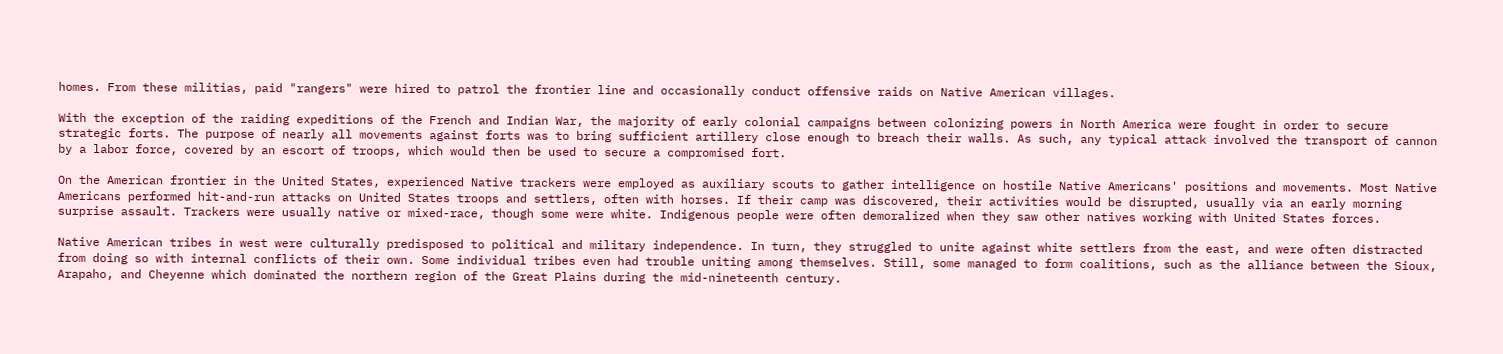homes. From these militias, paid "rangers" were hired to patrol the frontier line and occasionally conduct offensive raids on Native American villages.

With the exception of the raiding expeditions of the French and Indian War, the majority of early colonial campaigns between colonizing powers in North America were fought in order to secure strategic forts. The purpose of nearly all movements against forts was to bring sufficient artillery close enough to breach their walls. As such, any typical attack involved the transport of cannon by a labor force, covered by an escort of troops, which would then be used to secure a compromised fort.

On the American frontier in the United States, experienced Native trackers were employed as auxiliary scouts to gather intelligence on hostile Native Americans' positions and movements. Most Native Americans performed hit-and-run attacks on United States troops and settlers, often with horses. If their camp was discovered, their activities would be disrupted, usually via an early morning surprise assault. Trackers were usually native or mixed-race, though some were white. Indigenous people were often demoralized when they saw other natives working with United States forces.

Native American tribes in west were culturally predisposed to political and military independence. In turn, they struggled to unite against white settlers from the east, and were often distracted from doing so with internal conflicts of their own. Some individual tribes even had trouble uniting among themselves. Still, some managed to form coalitions, such as the alliance between the Sioux, Arapaho, and Cheyenne which dominated the northern region of the Great Plains during the mid-nineteenth century.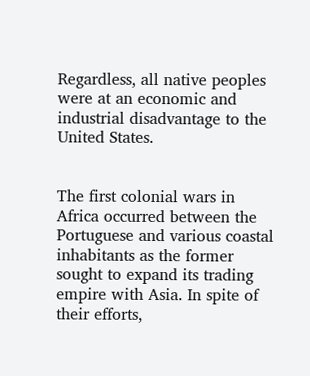Regardless, all native peoples were at an economic and industrial disadvantage to the United States.


The first colonial wars in Africa occurred between the Portuguese and various coastal inhabitants as the former sought to expand its trading empire with Asia. In spite of their efforts,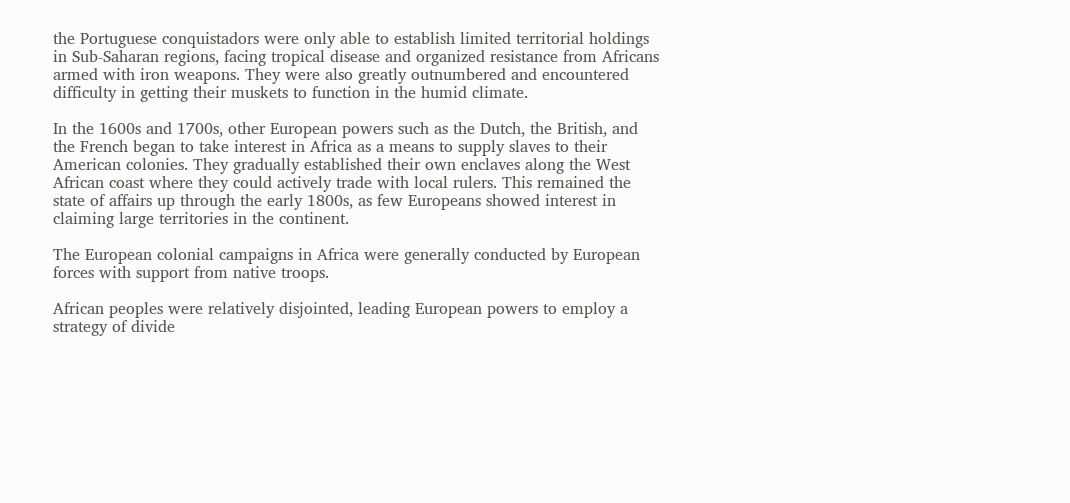the Portuguese conquistadors were only able to establish limited territorial holdings in Sub-Saharan regions, facing tropical disease and organized resistance from Africans armed with iron weapons. They were also greatly outnumbered and encountered difficulty in getting their muskets to function in the humid climate.

In the 1600s and 1700s, other European powers such as the Dutch, the British, and the French began to take interest in Africa as a means to supply slaves to their American colonies. They gradually established their own enclaves along the West African coast where they could actively trade with local rulers. This remained the state of affairs up through the early 1800s, as few Europeans showed interest in claiming large territories in the continent.

The European colonial campaigns in Africa were generally conducted by European forces with support from native troops.

African peoples were relatively disjointed, leading European powers to employ a strategy of divide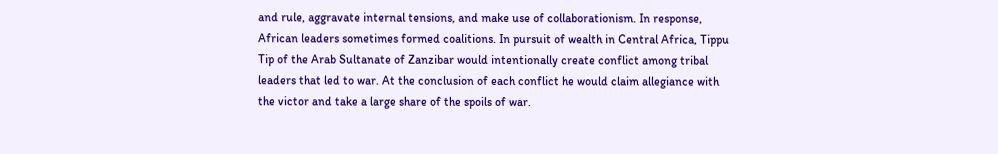and rule, aggravate internal tensions, and make use of collaborationism. In response, African leaders sometimes formed coalitions. In pursuit of wealth in Central Africa, Tippu Tip of the Arab Sultanate of Zanzibar would intentionally create conflict among tribal leaders that led to war. At the conclusion of each conflict he would claim allegiance with the victor and take a large share of the spoils of war.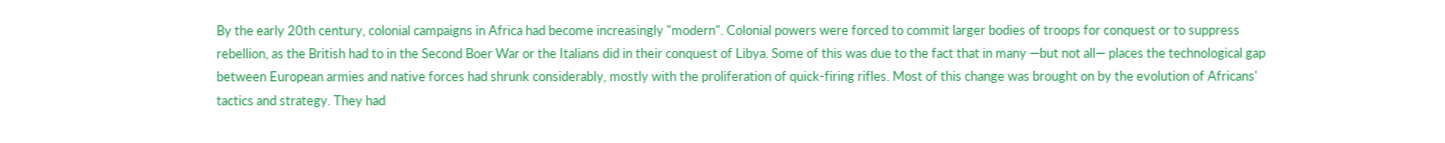By the early 20th century, colonial campaigns in Africa had become increasingly "modern". Colonial powers were forced to commit larger bodies of troops for conquest or to suppress rebellion, as the British had to in the Second Boer War or the Italians did in their conquest of Libya. Some of this was due to the fact that in many —but not all— places the technological gap between European armies and native forces had shrunk considerably, mostly with the proliferation of quick-firing rifles. Most of this change was brought on by the evolution of Africans' tactics and strategy. They had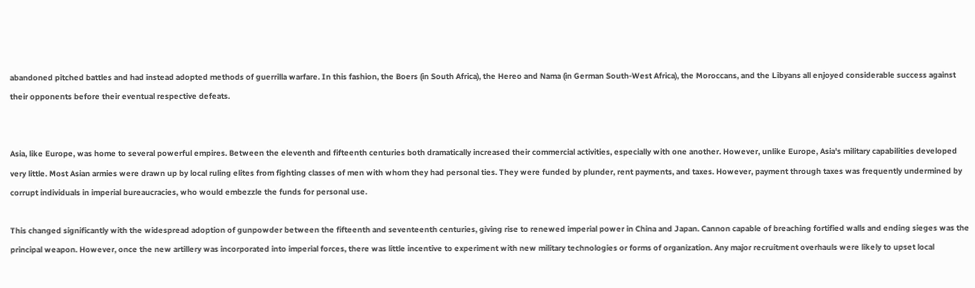abandoned pitched battles and had instead adopted methods of guerrilla warfare. In this fashion, the Boers (in South Africa), the Hereo and Nama (in German South-West Africa), the Moroccans, and the Libyans all enjoyed considerable success against their opponents before their eventual respective defeats.


Asia, like Europe, was home to several powerful empires. Between the eleventh and fifteenth centuries both dramatically increased their commercial activities, especially with one another. However, unlike Europe, Asia's military capabilities developed very little. Most Asian armies were drawn up by local ruling elites from fighting classes of men with whom they had personal ties. They were funded by plunder, rent payments, and taxes. However, payment through taxes was frequently undermined by corrupt individuals in imperial bureaucracies, who would embezzle the funds for personal use.

This changed significantly with the widespread adoption of gunpowder between the fifteenth and seventeenth centuries, giving rise to renewed imperial power in China and Japan. Cannon capable of breaching fortified walls and ending sieges was the principal weapon. However, once the new artillery was incorporated into imperial forces, there was little incentive to experiment with new military technologies or forms of organization. Any major recruitment overhauls were likely to upset local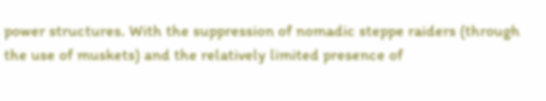power structures. With the suppression of nomadic steppe raiders (through the use of muskets) and the relatively limited presence of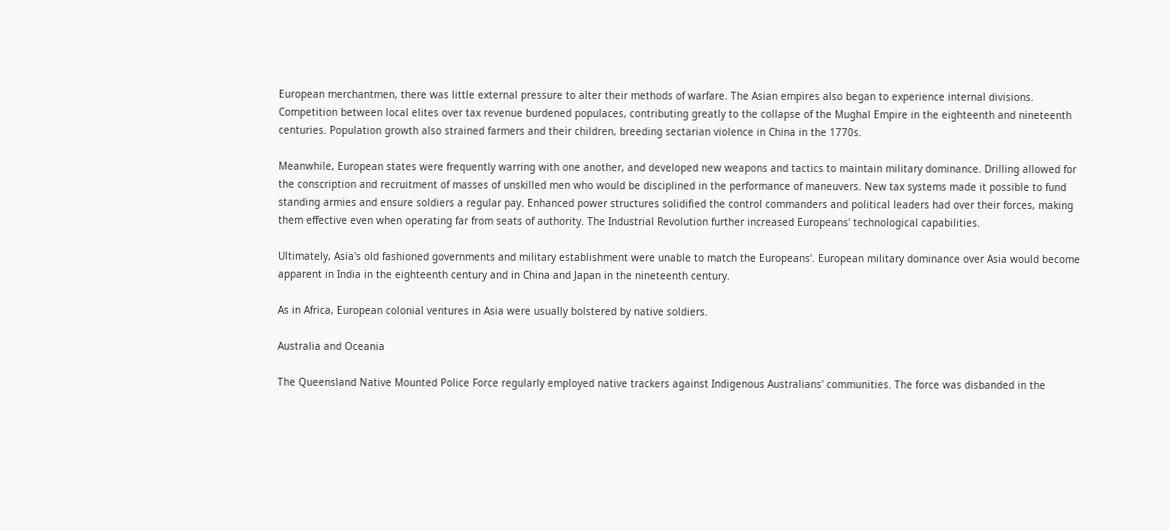European merchantmen, there was little external pressure to alter their methods of warfare. The Asian empires also began to experience internal divisions. Competition between local elites over tax revenue burdened populaces, contributing greatly to the collapse of the Mughal Empire in the eighteenth and nineteenth centuries. Population growth also strained farmers and their children, breeding sectarian violence in China in the 1770s.

Meanwhile, European states were frequently warring with one another, and developed new weapons and tactics to maintain military dominance. Drilling allowed for the conscription and recruitment of masses of unskilled men who would be disciplined in the performance of maneuvers. New tax systems made it possible to fund standing armies and ensure soldiers a regular pay. Enhanced power structures solidified the control commanders and political leaders had over their forces, making them effective even when operating far from seats of authority. The Industrial Revolution further increased Europeans' technological capabilities.

Ultimately, Asia's old fashioned governments and military establishment were unable to match the Europeans'. European military dominance over Asia would become apparent in India in the eighteenth century and in China and Japan in the nineteenth century.

As in Africa, European colonial ventures in Asia were usually bolstered by native soldiers.

Australia and Oceania

The Queensland Native Mounted Police Force regularly employed native trackers against Indigenous Australians' communities. The force was disbanded in the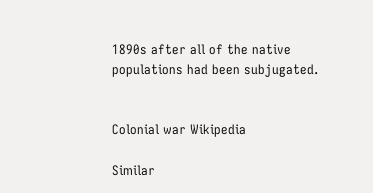1890s after all of the native populations had been subjugated.


Colonial war Wikipedia

Similar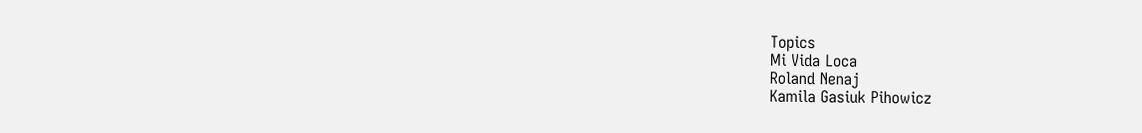Topics
Mi Vida Loca
Roland Nenaj
Kamila Gasiuk Pihowicz